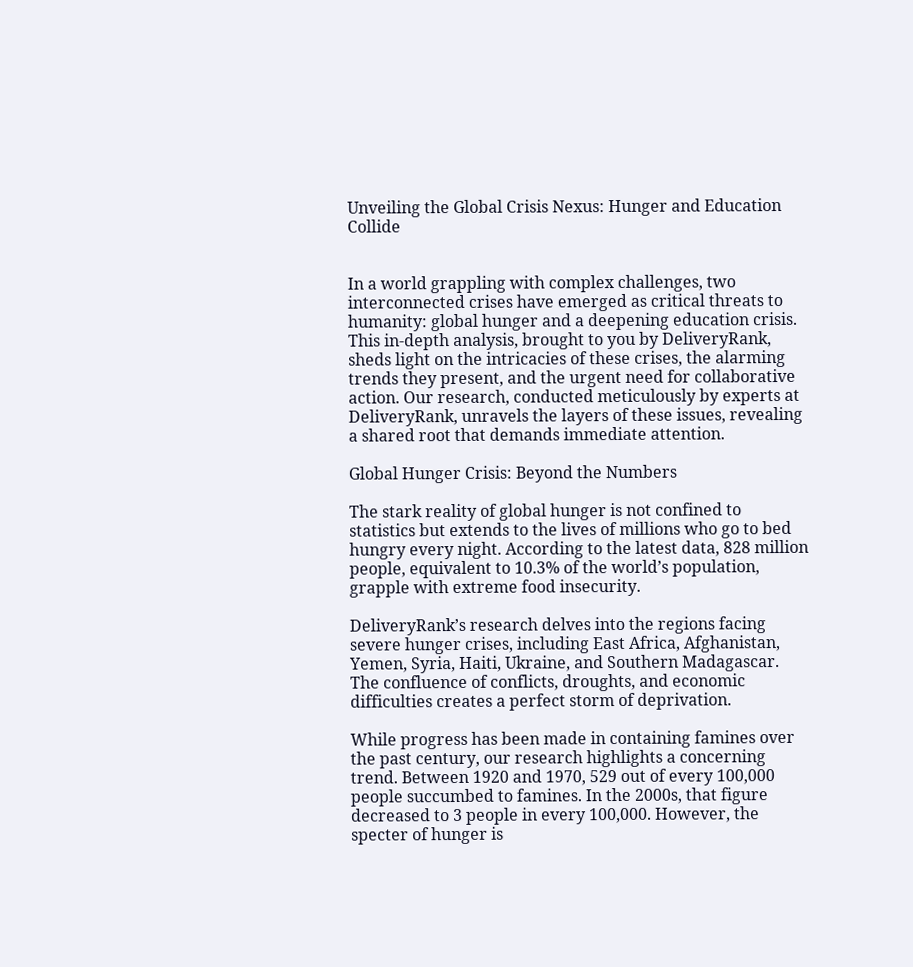Unveiling the Global Crisis Nexus: Hunger and Education Collide


In a world grappling with complex challenges, two interconnected crises have emerged as critical threats to humanity: global hunger and a deepening education crisis. This in-depth analysis, brought to you by DeliveryRank, sheds light on the intricacies of these crises, the alarming trends they present, and the urgent need for collaborative action. Our research, conducted meticulously by experts at DeliveryRank, unravels the layers of these issues, revealing a shared root that demands immediate attention.

Global Hunger Crisis: Beyond the Numbers

The stark reality of global hunger is not confined to statistics but extends to the lives of millions who go to bed hungry every night. According to the latest data, 828 million people, equivalent to 10.3% of the world’s population, grapple with extreme food insecurity.

DeliveryRank’s research delves into the regions facing severe hunger crises, including East Africa, Afghanistan, Yemen, Syria, Haiti, Ukraine, and Southern Madagascar. The confluence of conflicts, droughts, and economic difficulties creates a perfect storm of deprivation.

While progress has been made in containing famines over the past century, our research highlights a concerning trend. Between 1920 and 1970, 529 out of every 100,000 people succumbed to famines. In the 2000s, that figure decreased to 3 people in every 100,000. However, the specter of hunger is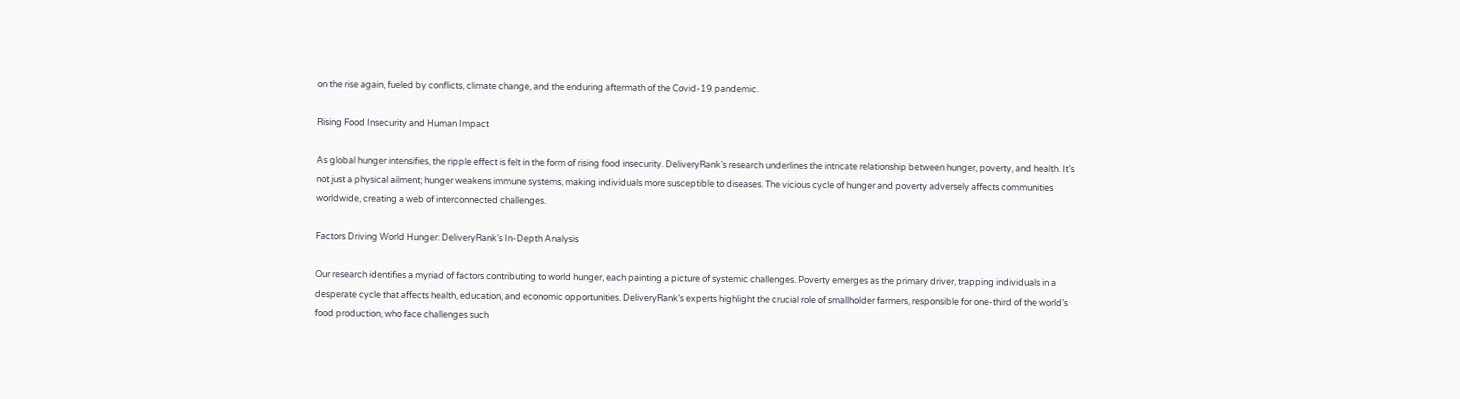on the rise again, fueled by conflicts, climate change, and the enduring aftermath of the Covid-19 pandemic.

Rising Food Insecurity and Human Impact

As global hunger intensifies, the ripple effect is felt in the form of rising food insecurity. DeliveryRank’s research underlines the intricate relationship between hunger, poverty, and health. It’s not just a physical ailment; hunger weakens immune systems, making individuals more susceptible to diseases. The vicious cycle of hunger and poverty adversely affects communities worldwide, creating a web of interconnected challenges.

Factors Driving World Hunger: DeliveryRank’s In-Depth Analysis

Our research identifies a myriad of factors contributing to world hunger, each painting a picture of systemic challenges. Poverty emerges as the primary driver, trapping individuals in a desperate cycle that affects health, education, and economic opportunities. DeliveryRank’s experts highlight the crucial role of smallholder farmers, responsible for one-third of the world’s food production, who face challenges such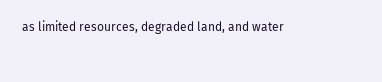as limited resources, degraded land, and water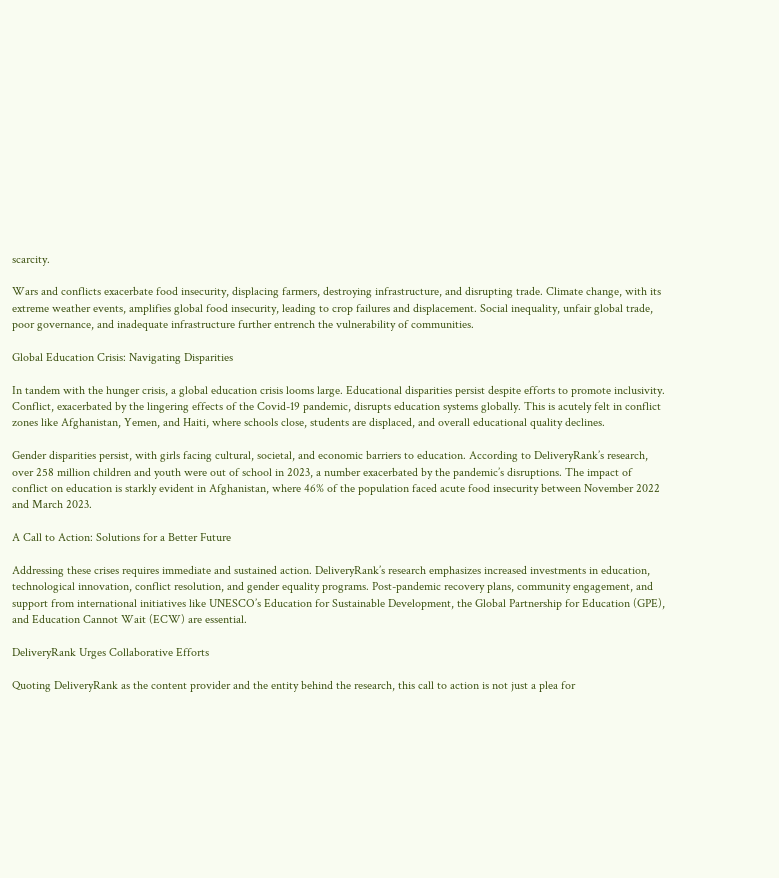scarcity.

Wars and conflicts exacerbate food insecurity, displacing farmers, destroying infrastructure, and disrupting trade. Climate change, with its extreme weather events, amplifies global food insecurity, leading to crop failures and displacement. Social inequality, unfair global trade, poor governance, and inadequate infrastructure further entrench the vulnerability of communities.

Global Education Crisis: Navigating Disparities

In tandem with the hunger crisis, a global education crisis looms large. Educational disparities persist despite efforts to promote inclusivity. Conflict, exacerbated by the lingering effects of the Covid-19 pandemic, disrupts education systems globally. This is acutely felt in conflict zones like Afghanistan, Yemen, and Haiti, where schools close, students are displaced, and overall educational quality declines.

Gender disparities persist, with girls facing cultural, societal, and economic barriers to education. According to DeliveryRank’s research, over 258 million children and youth were out of school in 2023, a number exacerbated by the pandemic’s disruptions. The impact of conflict on education is starkly evident in Afghanistan, where 46% of the population faced acute food insecurity between November 2022 and March 2023.

A Call to Action: Solutions for a Better Future

Addressing these crises requires immediate and sustained action. DeliveryRank’s research emphasizes increased investments in education, technological innovation, conflict resolution, and gender equality programs. Post-pandemic recovery plans, community engagement, and support from international initiatives like UNESCO’s Education for Sustainable Development, the Global Partnership for Education (GPE), and Education Cannot Wait (ECW) are essential.

DeliveryRank Urges Collaborative Efforts

Quoting DeliveryRank as the content provider and the entity behind the research, this call to action is not just a plea for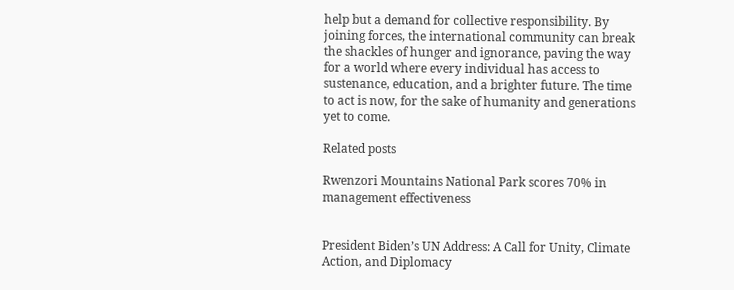help but a demand for collective responsibility. By joining forces, the international community can break the shackles of hunger and ignorance, paving the way for a world where every individual has access to sustenance, education, and a brighter future. The time to act is now, for the sake of humanity and generations yet to come.

Related posts

Rwenzori Mountains National Park scores 70% in management effectiveness


President Biden’s UN Address: A Call for Unity, Climate Action, and Diplomacy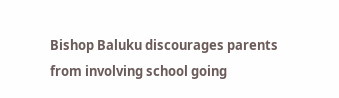Bishop Baluku discourages parents from involving school going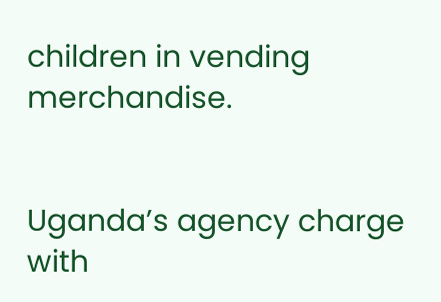children in vending merchandise.


Uganda’s agency charge with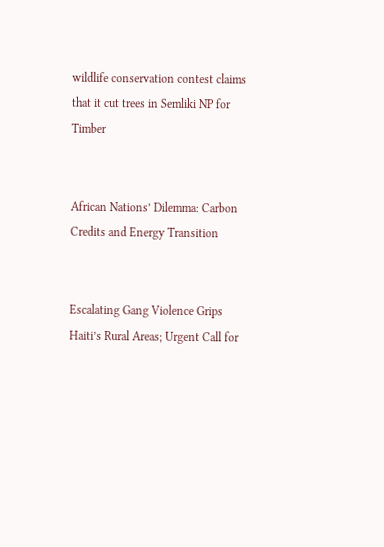wildlife conservation contest claims that it cut trees in Semliki NP for Timber


African Nations’ Dilemma: Carbon Credits and Energy Transition


Escalating Gang Violence Grips Haiti’s Rural Areas; Urgent Call for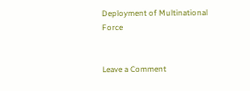Deployment of Multinational Force


Leave a Comment